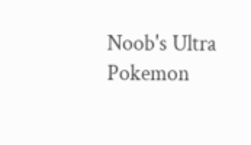Noob's Ultra Pokemon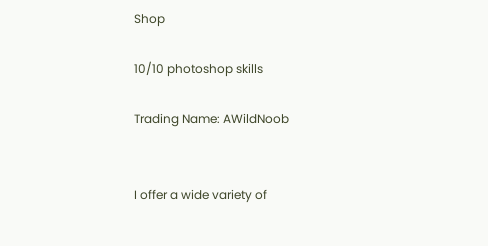Shop

10/10 photoshop skills

Trading Name: AWildNoob


I offer a wide variety of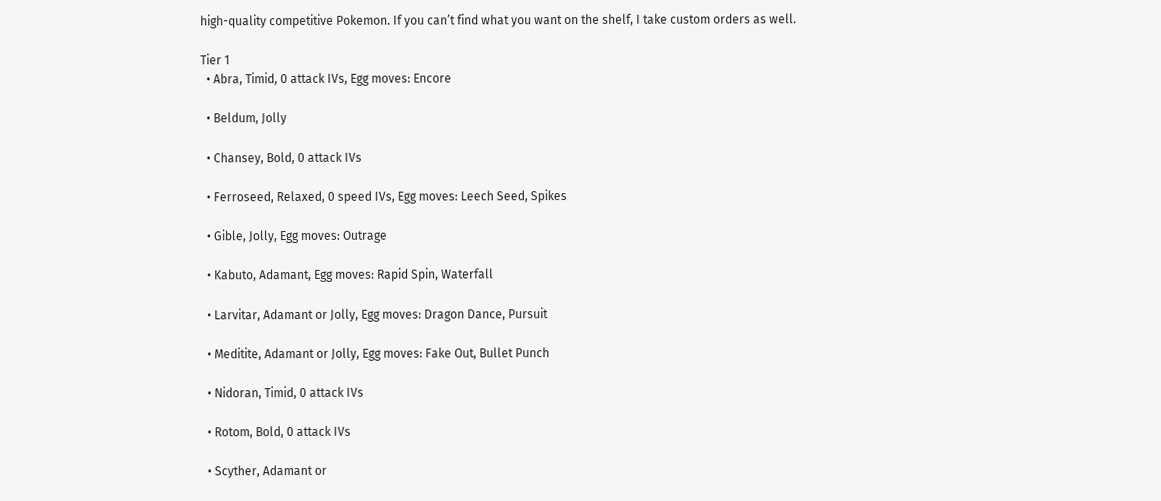high-quality competitive Pokemon. If you can’t find what you want on the shelf, I take custom orders as well.

Tier 1
  • Abra, Timid, 0 attack IVs, Egg moves: Encore

  • Beldum, Jolly

  • Chansey, Bold, 0 attack IVs

  • Ferroseed, Relaxed, 0 speed IVs, Egg moves: Leech Seed, Spikes

  • Gible, Jolly, Egg moves: Outrage

  • Kabuto, Adamant, Egg moves: Rapid Spin, Waterfall

  • Larvitar, Adamant or Jolly, Egg moves: Dragon Dance, Pursuit

  • Meditite, Adamant or Jolly, Egg moves: Fake Out, Bullet Punch

  • Nidoran, Timid, 0 attack IVs

  • Rotom, Bold, 0 attack IVs

  • Scyther, Adamant or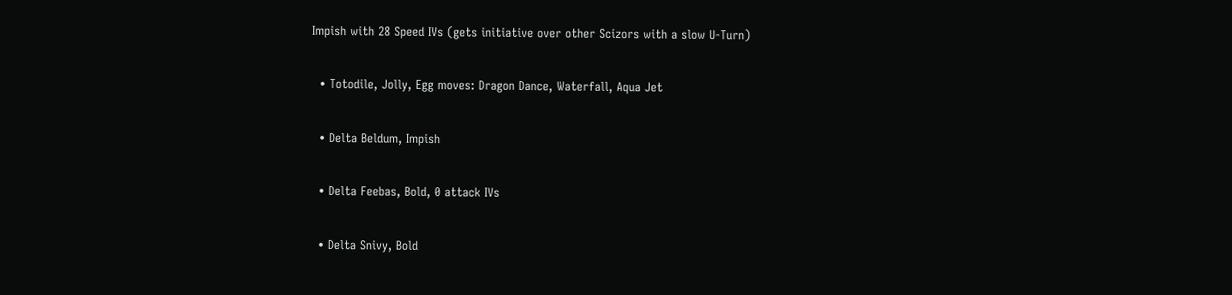Impish with 28 Speed IVs (gets initiative over other Scizors with a slow U-Turn)

  • Totodile, Jolly, Egg moves: Dragon Dance, Waterfall, Aqua Jet

  • Delta Beldum, Impish

  • Delta Feebas, Bold, 0 attack IVs

  • Delta Snivy, Bold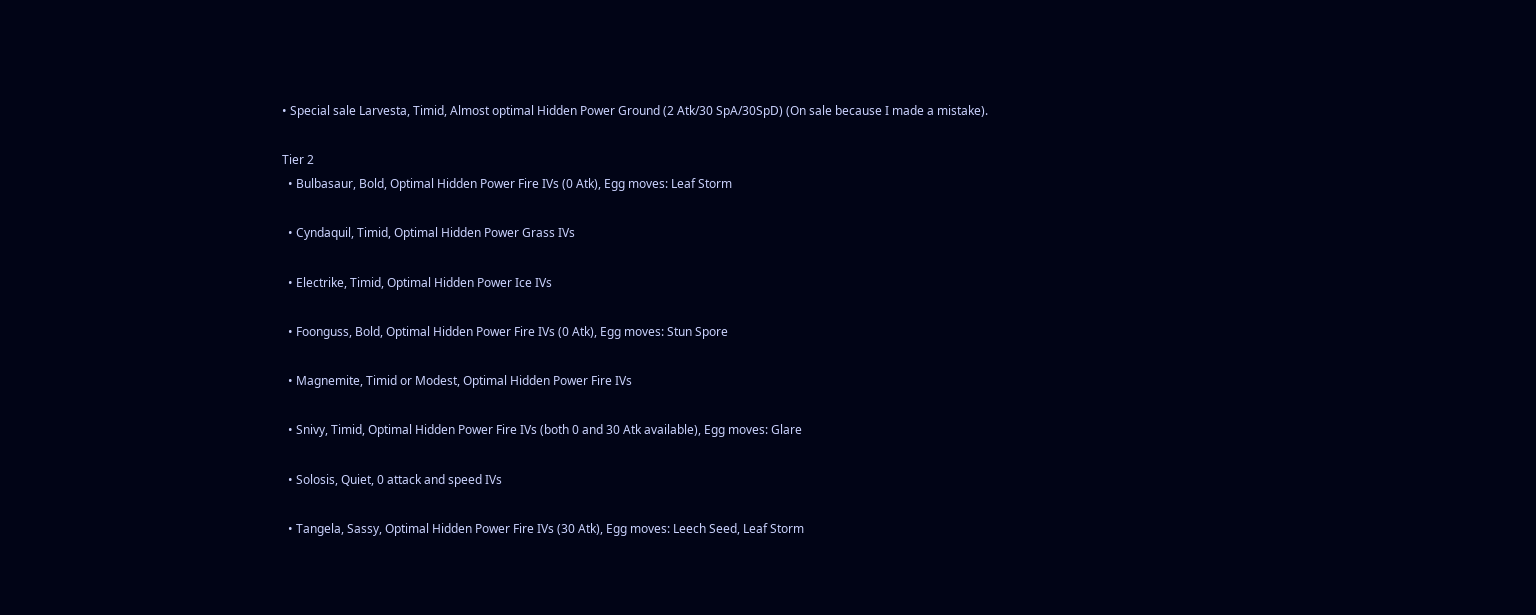• Special sale Larvesta, Timid, Almost optimal Hidden Power Ground (2 Atk/30 SpA/30SpD) (On sale because I made a mistake).

Tier 2
  • Bulbasaur, Bold, Optimal Hidden Power Fire IVs (0 Atk), Egg moves: Leaf Storm

  • Cyndaquil, Timid, Optimal Hidden Power Grass IVs

  • Electrike, Timid, Optimal Hidden Power Ice IVs

  • Foonguss, Bold, Optimal Hidden Power Fire IVs (0 Atk), Egg moves: Stun Spore

  • Magnemite, Timid or Modest, Optimal Hidden Power Fire IVs

  • Snivy, Timid, Optimal Hidden Power Fire IVs (both 0 and 30 Atk available), Egg moves: Glare

  • Solosis, Quiet, 0 attack and speed IVs

  • Tangela, Sassy, Optimal Hidden Power Fire IVs (30 Atk), Egg moves: Leech Seed, Leaf Storm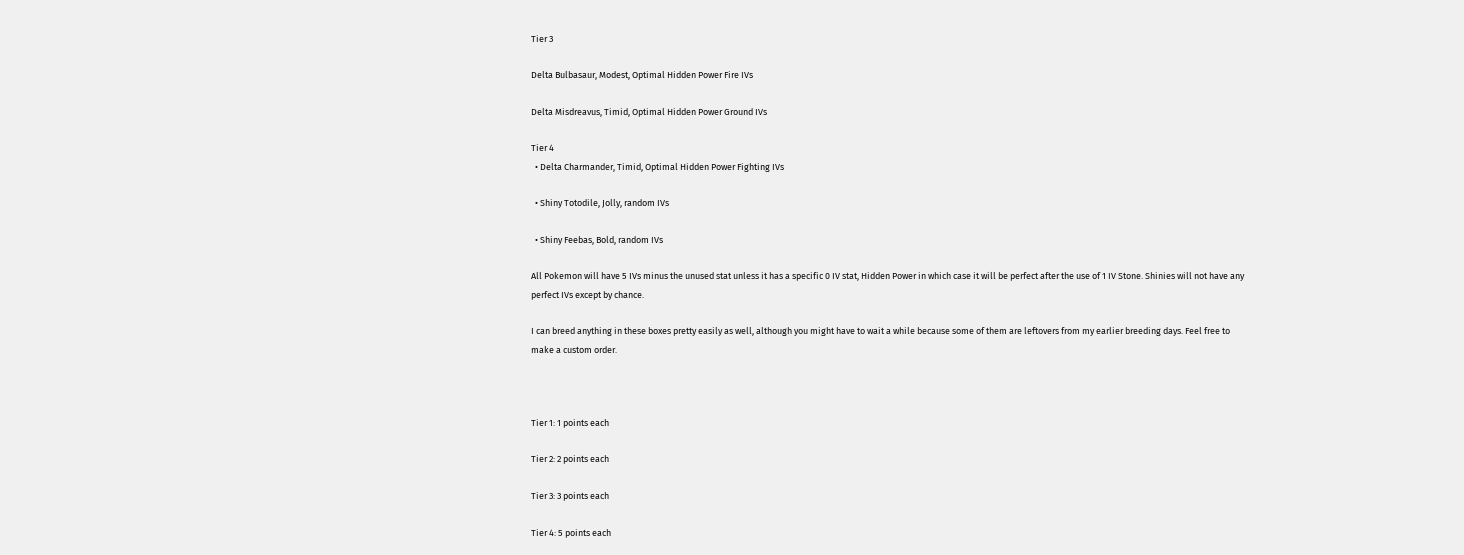Tier 3

Delta Bulbasaur, Modest, Optimal Hidden Power Fire IVs

Delta Misdreavus, Timid, Optimal Hidden Power Ground IVs

Tier 4
  • Delta Charmander, Timid, Optimal Hidden Power Fighting IVs

  • Shiny Totodile, Jolly, random IVs

  • Shiny Feebas, Bold, random IVs

All Pokemon will have 5 IVs minus the unused stat unless it has a specific 0 IV stat, Hidden Power in which case it will be perfect after the use of 1 IV Stone. Shinies will not have any perfect IVs except by chance.

I can breed anything in these boxes pretty easily as well, although you might have to wait a while because some of them are leftovers from my earlier breeding days. Feel free to make a custom order.



Tier 1: 1 points each

Tier 2: 2 points each

Tier 3: 3 points each

Tier 4: 5 points each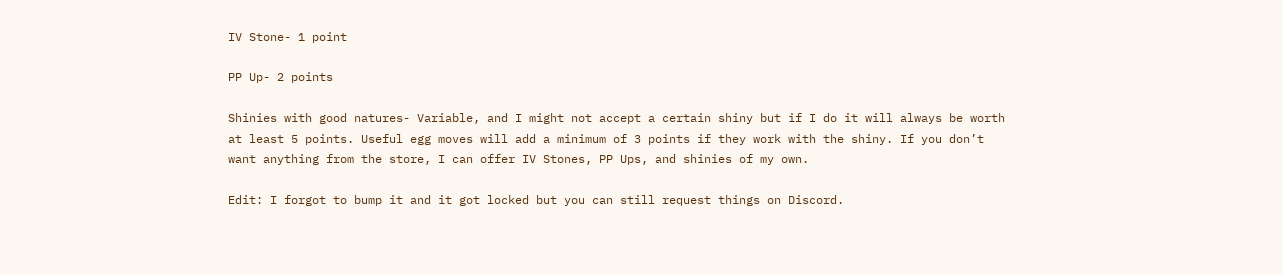IV Stone- 1 point

PP Up- 2 points

Shinies with good natures- Variable, and I might not accept a certain shiny but if I do it will always be worth at least 5 points. Useful egg moves will add a minimum of 3 points if they work with the shiny. If you don’t want anything from the store, I can offer IV Stones, PP Ups, and shinies of my own.

Edit: I forgot to bump it and it got locked but you can still request things on Discord.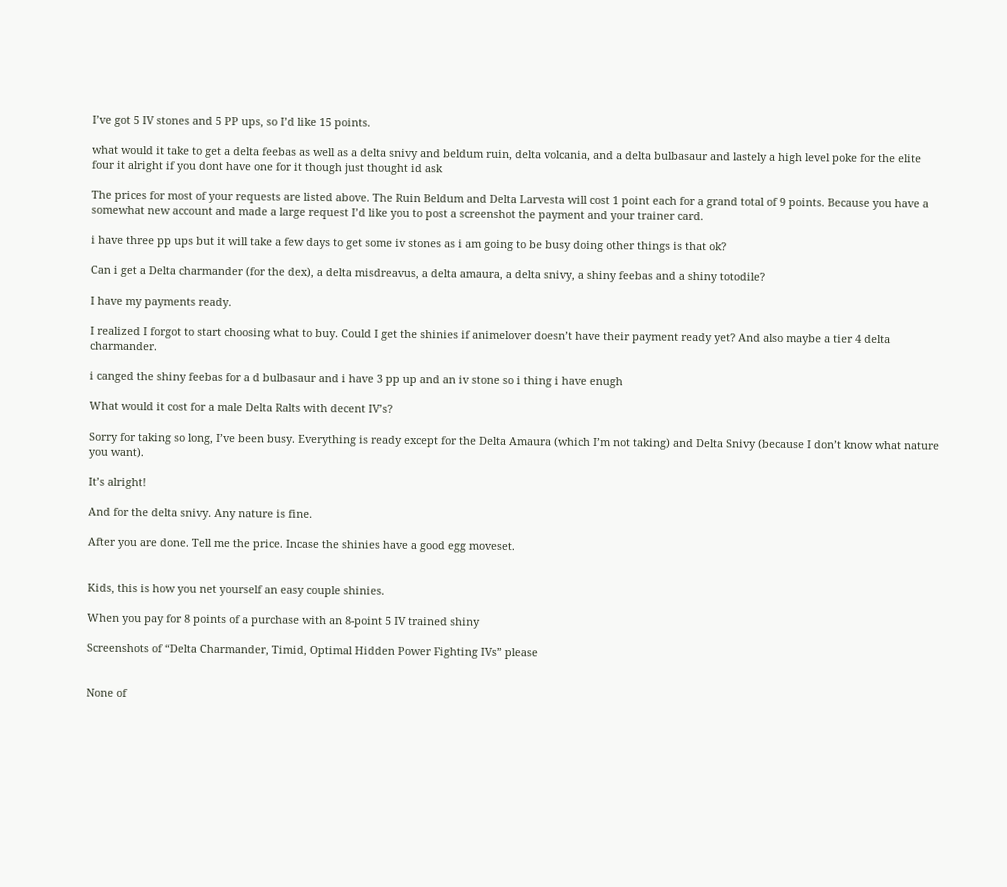I’ve got 5 IV stones and 5 PP ups, so I’d like 15 points.

what would it take to get a delta feebas as well as a delta snivy and beldum ruin, delta volcania, and a delta bulbasaur and lastely a high level poke for the elite four it alright if you dont have one for it though just thought id ask

The prices for most of your requests are listed above. The Ruin Beldum and Delta Larvesta will cost 1 point each for a grand total of 9 points. Because you have a somewhat new account and made a large request I’d like you to post a screenshot the payment and your trainer card.

i have three pp ups but it will take a few days to get some iv stones as i am going to be busy doing other things is that ok?

Can i get a Delta charmander (for the dex), a delta misdreavus, a delta amaura, a delta snivy, a shiny feebas and a shiny totodile?

I have my payments ready.

I realized I forgot to start choosing what to buy. Could I get the shinies if animelover doesn’t have their payment ready yet? And also maybe a tier 4 delta charmander.

i canged the shiny feebas for a d bulbasaur and i have 3 pp up and an iv stone so i thing i have enugh

What would it cost for a male Delta Ralts with decent IV’s?

Sorry for taking so long, I’ve been busy. Everything is ready except for the Delta Amaura (which I’m not taking) and Delta Snivy (because I don’t know what nature you want).

It’s alright!

And for the delta snivy. Any nature is fine.

After you are done. Tell me the price. Incase the shinies have a good egg moveset.


Kids, this is how you net yourself an easy couple shinies.

When you pay for 8 points of a purchase with an 8-point 5 IV trained shiny

Screenshots of “Delta Charmander, Timid, Optimal Hidden Power Fighting IVs” please


None of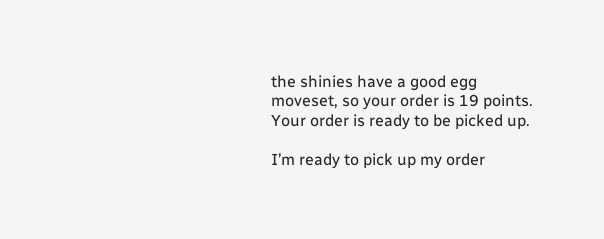the shinies have a good egg moveset, so your order is 19 points. Your order is ready to be picked up.

I’m ready to pick up my order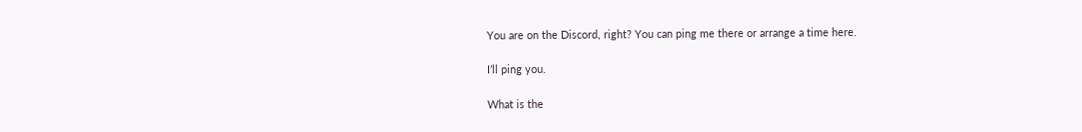You are on the Discord, right? You can ping me there or arrange a time here.

I’ll ping you.

What is the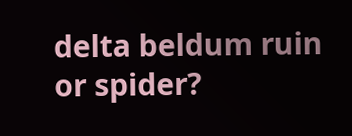delta beldum ruin or spider?